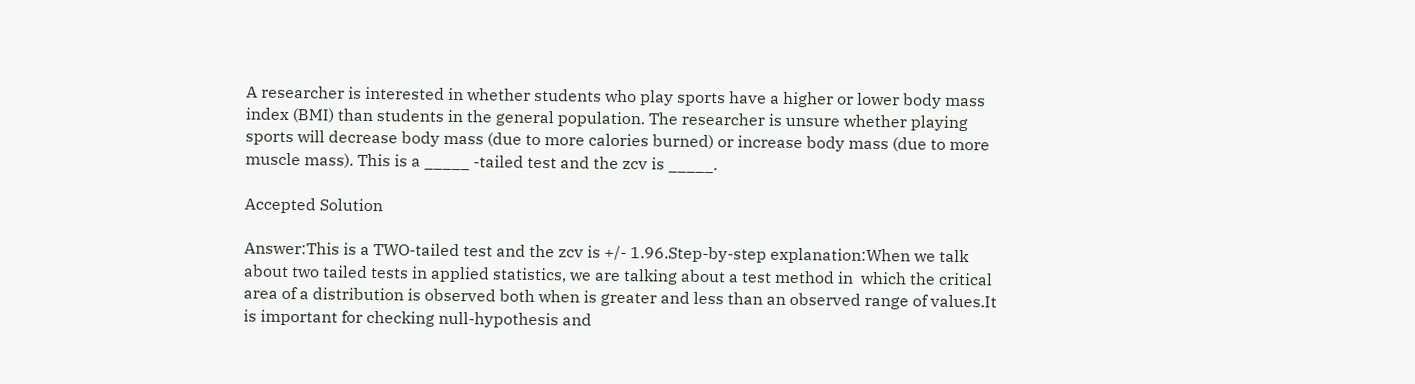A researcher is interested in whether students who play sports have a higher or lower body mass index (BMI) than students in the general population. The researcher is unsure whether playing sports will decrease body mass (due to more calories burned) or increase body mass (due to more muscle mass). This is a _____ -tailed test and the zcv is _____.

Accepted Solution

Answer:This is a TWO-tailed test and the zcv is +/- 1.96.Step-by-step explanation:When we talk about two tailed tests in applied statistics, we are talking about a test method in  which the critical area of a distribution is observed both when is greater and less than an observed range of values.It is important for checking null-hypothesis and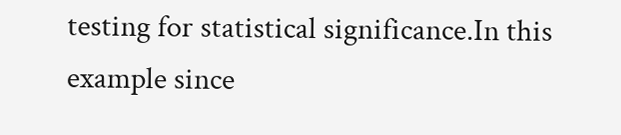testing for statistical significance.In this example since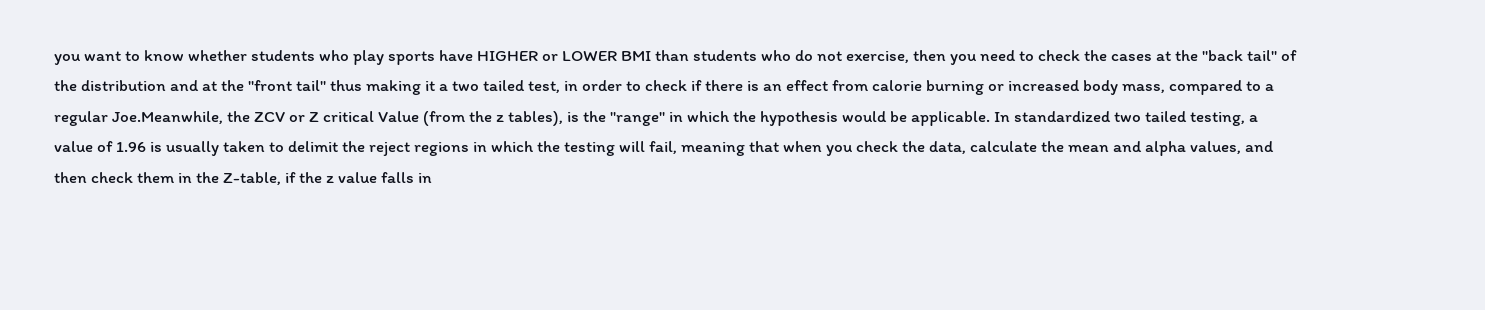you want to know whether students who play sports have HIGHER or LOWER BMI than students who do not exercise, then you need to check the cases at the "back tail" of the distribution and at the "front tail" thus making it a two tailed test, in order to check if there is an effect from calorie burning or increased body mass, compared to a regular Joe.Meanwhile, the ZCV or Z critical Value (from the z tables), is the "range" in which the hypothesis would be applicable. In standardized two tailed testing, a value of 1.96 is usually taken to delimit the reject regions in which the testing will fail, meaning that when you check the data, calculate the mean and alpha values, and then check them in the Z-table, if the z value falls in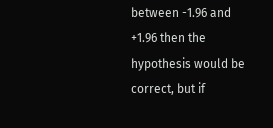between -1.96 and +1.96 then the hypothesis would be correct, but if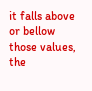it falls above or bellow those values, the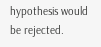hypothesis would be rejected.